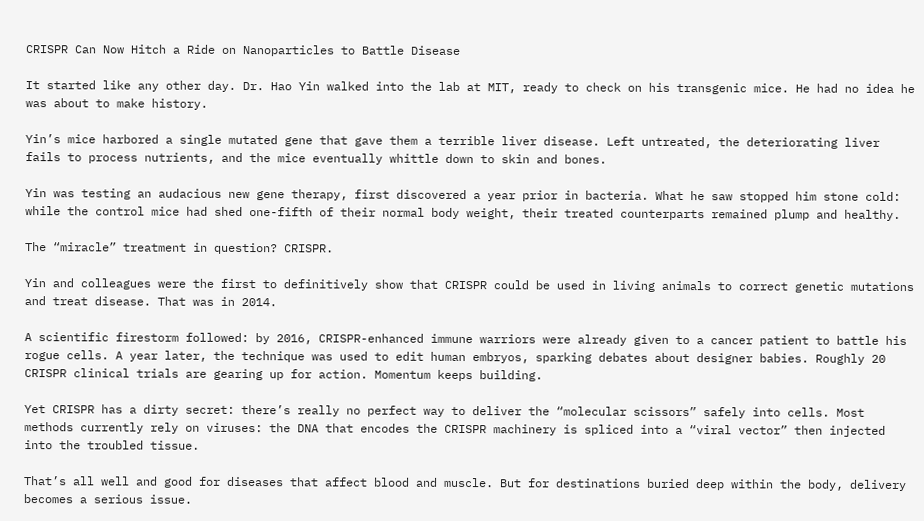CRISPR Can Now Hitch a Ride on Nanoparticles to Battle Disease

It started like any other day. Dr. Hao Yin walked into the lab at MIT, ready to check on his transgenic mice. He had no idea he was about to make history.

Yin’s mice harbored a single mutated gene that gave them a terrible liver disease. Left untreated, the deteriorating liver fails to process nutrients, and the mice eventually whittle down to skin and bones.

Yin was testing an audacious new gene therapy, first discovered a year prior in bacteria. What he saw stopped him stone cold: while the control mice had shed one-fifth of their normal body weight, their treated counterparts remained plump and healthy.

The “miracle” treatment in question? CRISPR.

Yin and colleagues were the first to definitively show that CRISPR could be used in living animals to correct genetic mutations and treat disease. That was in 2014.

A scientific firestorm followed: by 2016, CRISPR-enhanced immune warriors were already given to a cancer patient to battle his rogue cells. A year later, the technique was used to edit human embryos, sparking debates about designer babies. Roughly 20 CRISPR clinical trials are gearing up for action. Momentum keeps building.

Yet CRISPR has a dirty secret: there’s really no perfect way to deliver the “molecular scissors” safely into cells. Most methods currently rely on viruses: the DNA that encodes the CRISPR machinery is spliced into a “viral vector” then injected into the troubled tissue.

That’s all well and good for diseases that affect blood and muscle. But for destinations buried deep within the body, delivery becomes a serious issue.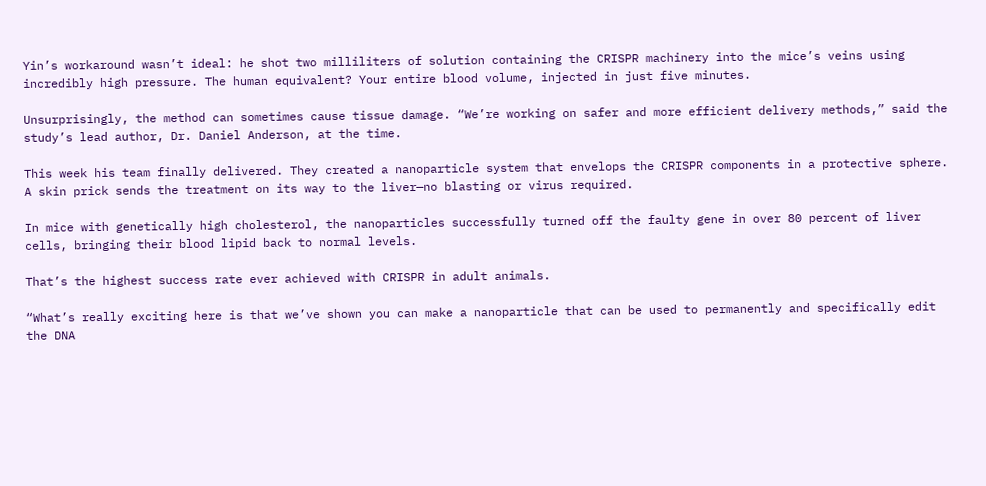Yin’s workaround wasn’t ideal: he shot two milliliters of solution containing the CRISPR machinery into the mice’s veins using incredibly high pressure. The human equivalent? Your entire blood volume, injected in just five minutes.

Unsurprisingly, the method can sometimes cause tissue damage. “We’re working on safer and more efficient delivery methods,” said the study’s lead author, Dr. Daniel Anderson, at the time.

This week his team finally delivered. They created a nanoparticle system that envelops the CRISPR components in a protective sphere. A skin prick sends the treatment on its way to the liver—no blasting or virus required.

In mice with genetically high cholesterol, the nanoparticles successfully turned off the faulty gene in over 80 percent of liver cells, bringing their blood lipid back to normal levels.

That’s the highest success rate ever achieved with CRISPR in adult animals.

“What’s really exciting here is that we’ve shown you can make a nanoparticle that can be used to permanently and specifically edit the DNA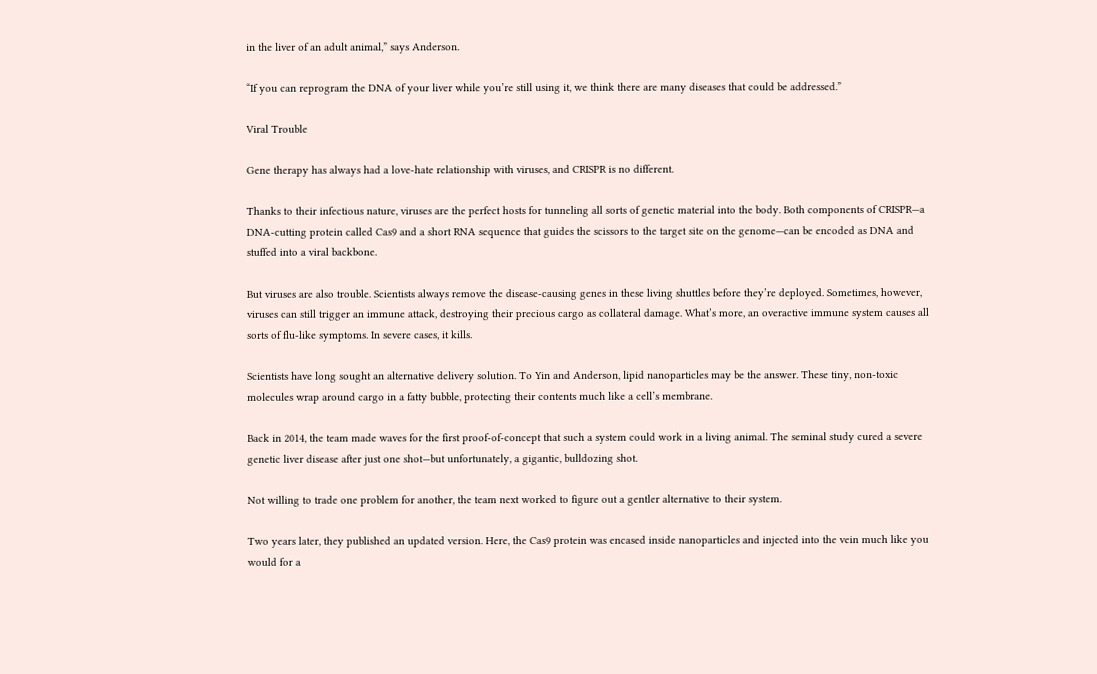in the liver of an adult animal,” says Anderson.

“If you can reprogram the DNA of your liver while you’re still using it, we think there are many diseases that could be addressed.”

Viral Trouble

Gene therapy has always had a love-hate relationship with viruses, and CRISPR is no different.

Thanks to their infectious nature, viruses are the perfect hosts for tunneling all sorts of genetic material into the body. Both components of CRISPR—a DNA-cutting protein called Cas9 and a short RNA sequence that guides the scissors to the target site on the genome—can be encoded as DNA and stuffed into a viral backbone.

But viruses are also trouble. Scientists always remove the disease-causing genes in these living shuttles before they’re deployed. Sometimes, however, viruses can still trigger an immune attack, destroying their precious cargo as collateral damage. What’s more, an overactive immune system causes all sorts of flu-like symptoms. In severe cases, it kills.

Scientists have long sought an alternative delivery solution. To Yin and Anderson, lipid nanoparticles may be the answer. These tiny, non-toxic molecules wrap around cargo in a fatty bubble, protecting their contents much like a cell’s membrane.

Back in 2014, the team made waves for the first proof-of-concept that such a system could work in a living animal. The seminal study cured a severe genetic liver disease after just one shot—but unfortunately, a gigantic, bulldozing shot.

Not willing to trade one problem for another, the team next worked to figure out a gentler alternative to their system.

Two years later, they published an updated version. Here, the Cas9 protein was encased inside nanoparticles and injected into the vein much like you would for a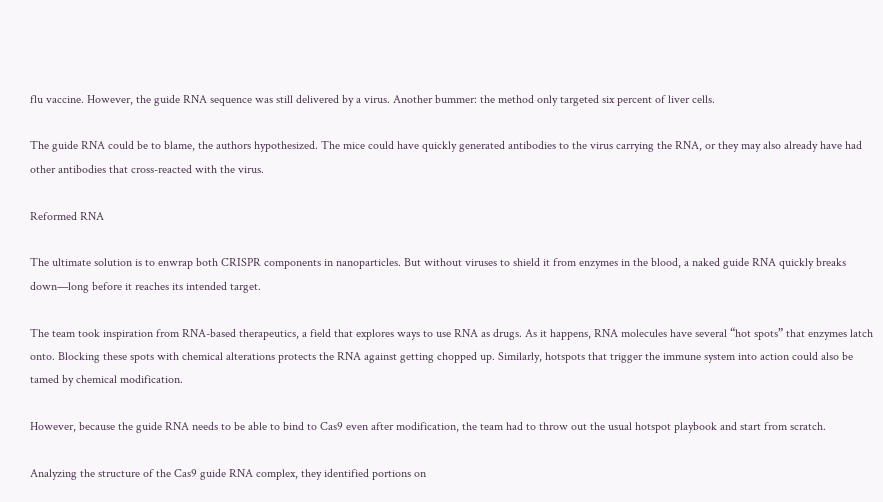flu vaccine. However, the guide RNA sequence was still delivered by a virus. Another bummer: the method only targeted six percent of liver cells.

The guide RNA could be to blame, the authors hypothesized. The mice could have quickly generated antibodies to the virus carrying the RNA, or they may also already have had other antibodies that cross-reacted with the virus.

Reformed RNA

The ultimate solution is to enwrap both CRISPR components in nanoparticles. But without viruses to shield it from enzymes in the blood, a naked guide RNA quickly breaks down—long before it reaches its intended target.

The team took inspiration from RNA-based therapeutics, a field that explores ways to use RNA as drugs. As it happens, RNA molecules have several “hot spots” that enzymes latch onto. Blocking these spots with chemical alterations protects the RNA against getting chopped up. Similarly, hotspots that trigger the immune system into action could also be tamed by chemical modification.

However, because the guide RNA needs to be able to bind to Cas9 even after modification, the team had to throw out the usual hotspot playbook and start from scratch.

Analyzing the structure of the Cas9 guide RNA complex, they identified portions on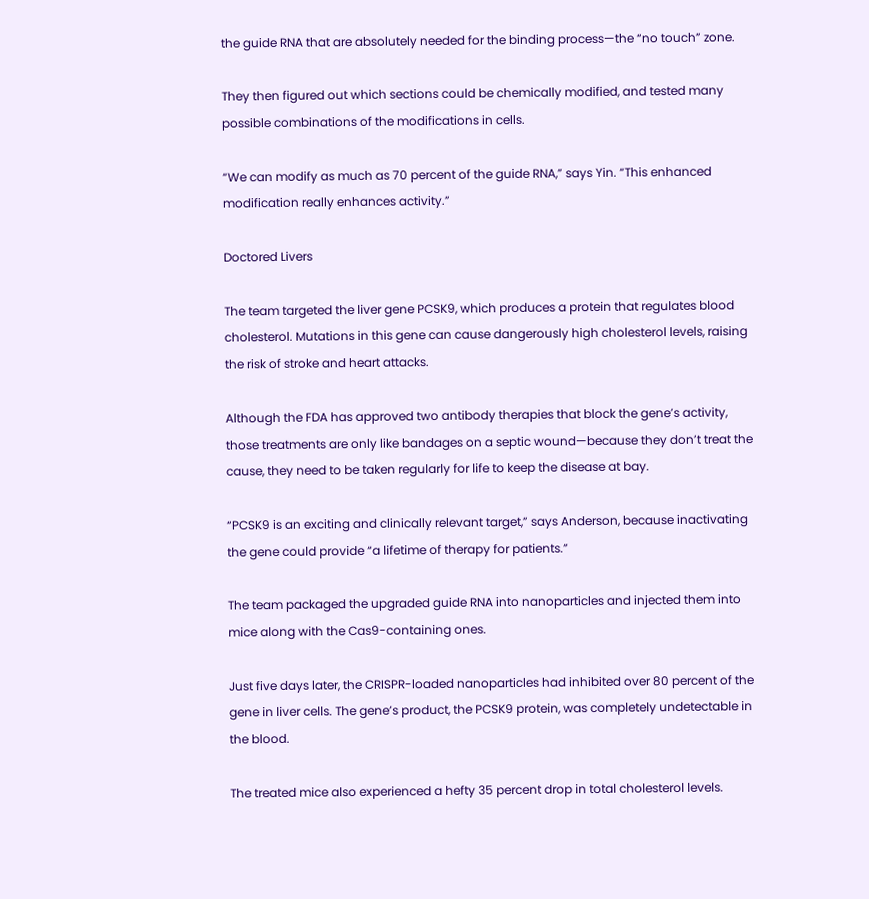the guide RNA that are absolutely needed for the binding process—the “no touch” zone.

They then figured out which sections could be chemically modified, and tested many possible combinations of the modifications in cells.

“We can modify as much as 70 percent of the guide RNA,” says Yin. “This enhanced modification really enhances activity.”

Doctored Livers

The team targeted the liver gene PCSK9, which produces a protein that regulates blood cholesterol. Mutations in this gene can cause dangerously high cholesterol levels, raising the risk of stroke and heart attacks.

Although the FDA has approved two antibody therapies that block the gene’s activity, those treatments are only like bandages on a septic wound—because they don’t treat the cause, they need to be taken regularly for life to keep the disease at bay.

“PCSK9 is an exciting and clinically relevant target,” says Anderson, because inactivating the gene could provide “a lifetime of therapy for patients.”

The team packaged the upgraded guide RNA into nanoparticles and injected them into mice along with the Cas9-containing ones.

Just five days later, the CRISPR-loaded nanoparticles had inhibited over 80 percent of the gene in liver cells. The gene’s product, the PCSK9 protein, was completely undetectable in the blood.

The treated mice also experienced a hefty 35 percent drop in total cholesterol levels.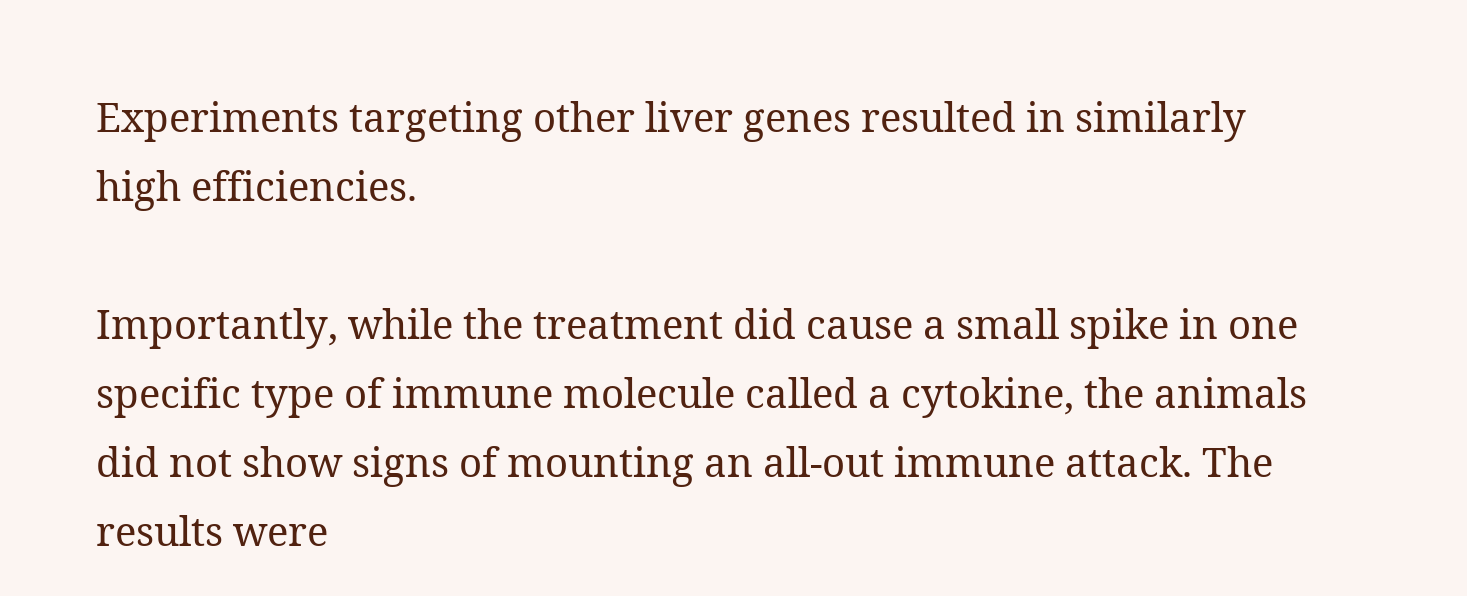Experiments targeting other liver genes resulted in similarly high efficiencies.

Importantly, while the treatment did cause a small spike in one specific type of immune molecule called a cytokine, the animals did not show signs of mounting an all-out immune attack. The results were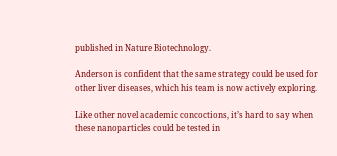published in Nature Biotechnology.

Anderson is confident that the same strategy could be used for other liver diseases, which his team is now actively exploring.

Like other novel academic concoctions, it’s hard to say when these nanoparticles could be tested in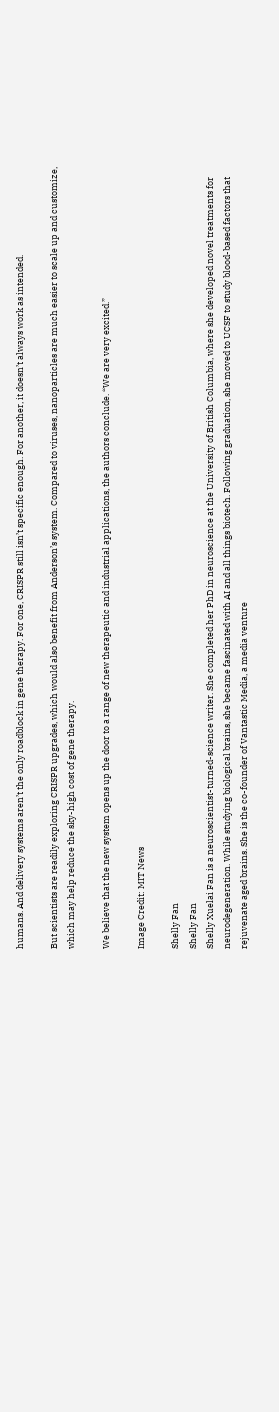humans. And delivery systems aren’t the only roadblock in gene therapy. For one, CRISPR still isn’t specific enough. For another, it doesn’t always work as intended.

But scientists are readily exploring CRISPR upgrades, which would also benefit from Anderson’s system. Compared to viruses, nanoparticles are much easier to scale up and customize, which may help reduce the sky-high cost of gene therapy.

We believe that the new system opens up the door to a range of new therapeutic and industrial applications, the authors conclude. “We are very excited.”

Image Credit: MIT News

Shelly Fan
Shelly Fan
Shelly Xuelai Fan is a neuroscientist-turned-science writer. She completed her PhD in neuroscience at the University of British Columbia, where she developed novel treatments for neurodegeneration. While studying biological brains, she became fascinated with AI and all things biotech. Following graduation, she moved to UCSF to study blood-based factors that rejuvenate aged brains. She is the co-founder of Vantastic Media, a media venture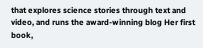that explores science stories through text and video, and runs the award-winning blog Her first book,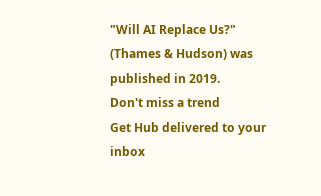"Will AI Replace Us?" (Thames & Hudson) was published in 2019.
Don't miss a trend
Get Hub delivered to your inbox